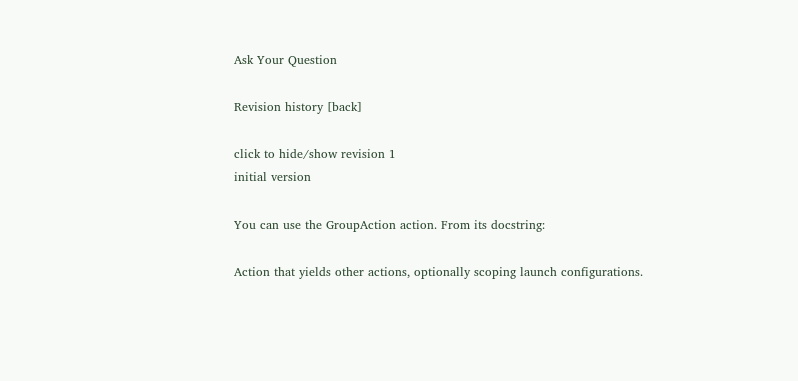Ask Your Question

Revision history [back]

click to hide/show revision 1
initial version

You can use the GroupAction action. From its docstring:

Action that yields other actions, optionally scoping launch configurations.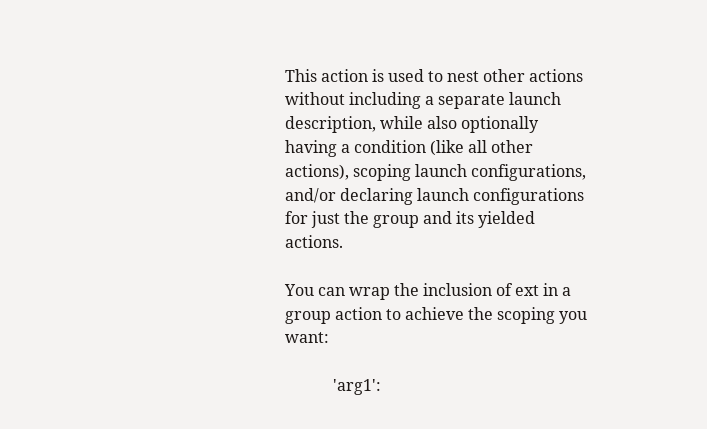This action is used to nest other actions without including a separate launch description, while also optionally having a condition (like all other actions), scoping launch configurations, and/or declaring launch configurations for just the group and its yielded actions.

You can wrap the inclusion of ext in a group action to achieve the scoping you want:

            'arg1':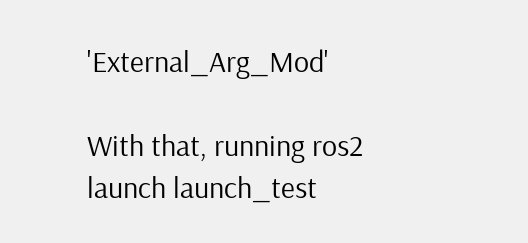'External_Arg_Mod'

With that, running ros2 launch launch_test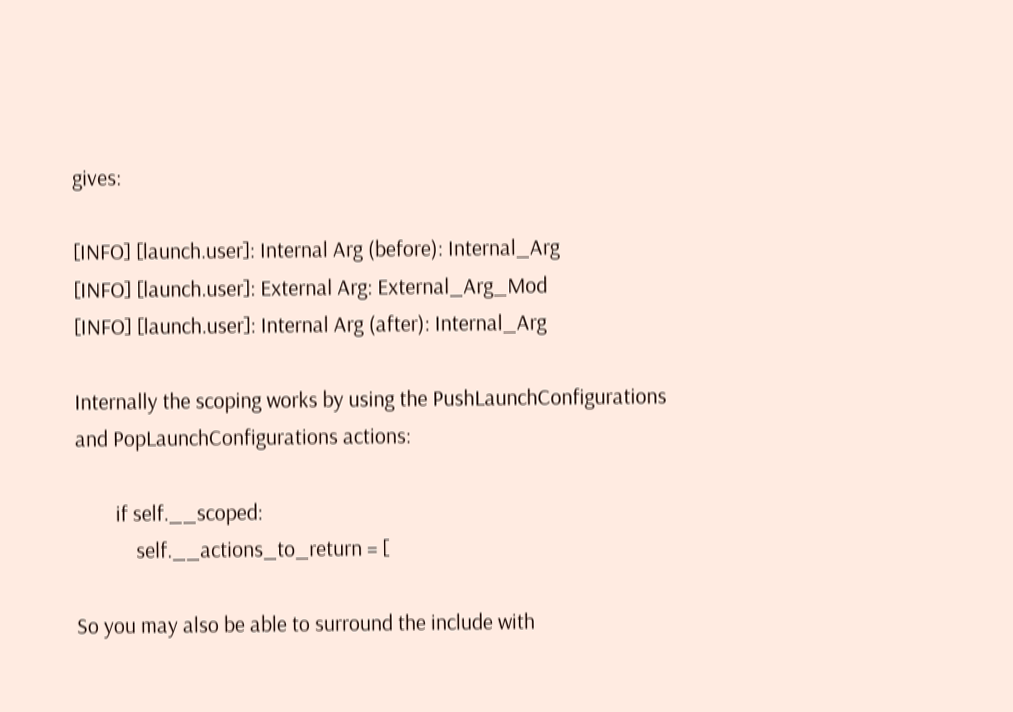gives:

[INFO] [launch.user]: Internal Arg (before): Internal_Arg
[INFO] [launch.user]: External Arg: External_Arg_Mod
[INFO] [launch.user]: Internal Arg (after): Internal_Arg

Internally the scoping works by using the PushLaunchConfigurations and PopLaunchConfigurations actions:

        if self.__scoped:
            self.__actions_to_return = [

So you may also be able to surround the include with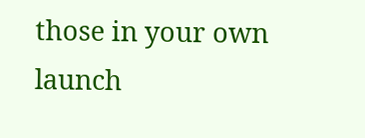those in your own launch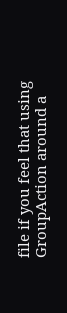file if you feel that using GroupAction around a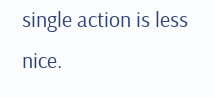single action is less nice.